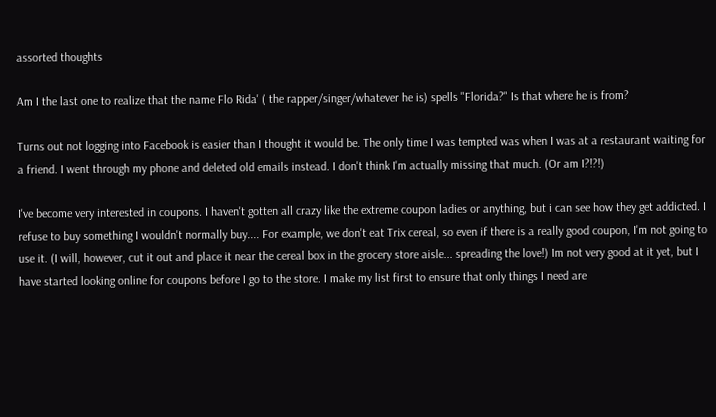assorted thoughts

Am I the last one to realize that the name Flo Rida' ( the rapper/singer/whatever he is) spells "Florida?" Is that where he is from?

Turns out not logging into Facebook is easier than I thought it would be. The only time I was tempted was when I was at a restaurant waiting for a friend. I went through my phone and deleted old emails instead. I don't think I'm actually missing that much. (Or am I?!?!)

I've become very interested in coupons. I haven't gotten all crazy like the extreme coupon ladies or anything, but i can see how they get addicted. I refuse to buy something I wouldn't normally buy.... For example, we don't eat Trix cereal, so even if there is a really good coupon, I'm not going to use it. (I will, however, cut it out and place it near the cereal box in the grocery store aisle... spreading the love!) Im not very good at it yet, but I have started looking online for coupons before I go to the store. I make my list first to ensure that only things I need are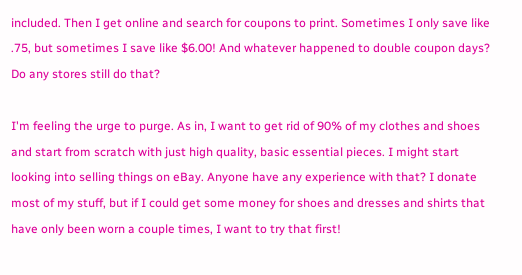included. Then I get online and search for coupons to print. Sometimes I only save like .75, but sometimes I save like $6.00! And whatever happened to double coupon days? Do any stores still do that?

I'm feeling the urge to purge. As in, I want to get rid of 90% of my clothes and shoes and start from scratch with just high quality, basic essential pieces. I might start looking into selling things on eBay. Anyone have any experience with that? I donate most of my stuff, but if I could get some money for shoes and dresses and shirts that have only been worn a couple times, I want to try that first!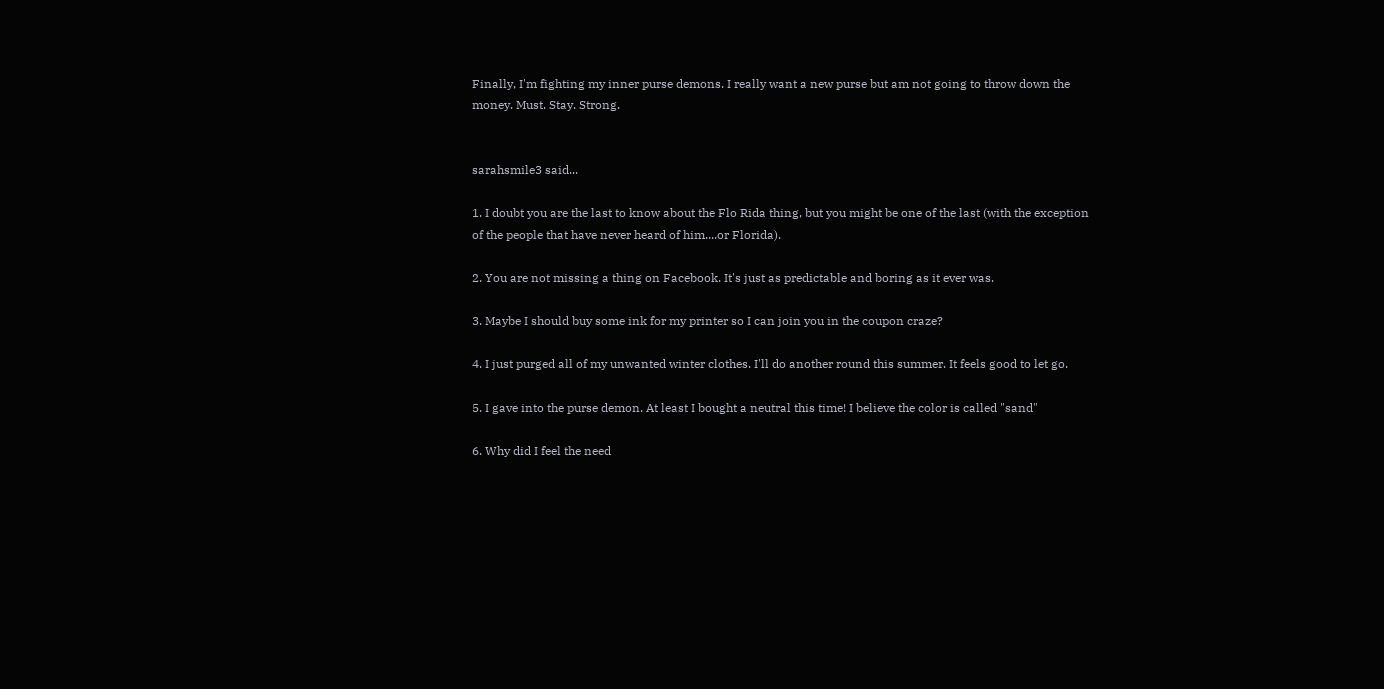Finally, I'm fighting my inner purse demons. I really want a new purse but am not going to throw down the money. Must. Stay. Strong.


sarahsmile3 said...

1. I doubt you are the last to know about the Flo Rida thing, but you might be one of the last (with the exception of the people that have never heard of him....or Florida).

2. You are not missing a thing on Facebook. It's just as predictable and boring as it ever was.

3. Maybe I should buy some ink for my printer so I can join you in the coupon craze?

4. I just purged all of my unwanted winter clothes. I'll do another round this summer. It feels good to let go.

5. I gave into the purse demon. At least I bought a neutral this time! I believe the color is called "sand"

6. Why did I feel the need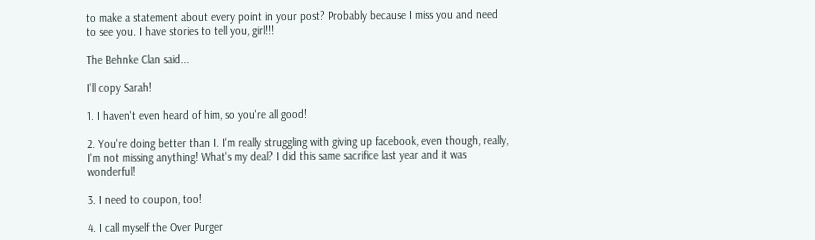to make a statement about every point in your post? Probably because I miss you and need to see you. I have stories to tell you, girl!!!

The Behnke Clan said...

I'll copy Sarah!

1. I haven't even heard of him, so you're all good!

2. You're doing better than I. I'm really struggling with giving up facebook, even though, really, I'm not missing anything! What's my deal? I did this same sacrifice last year and it was wonderful!

3. I need to coupon, too!

4. I call myself the Over Purger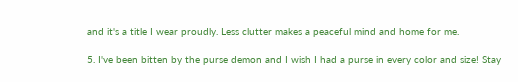and it's a title I wear proudly. Less clutter makes a peaceful mind and home for me.

5. I've been bitten by the purse demon and I wish I had a purse in every color and size! Stay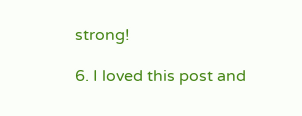strong!

6. I loved this post and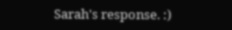Sarah's response. :)